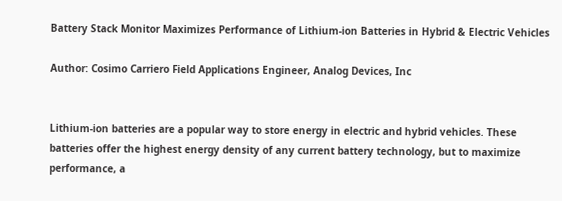Battery Stack Monitor Maximizes Performance of Lithium-ion Batteries in Hybrid & Electric Vehicles

Author: Cosimo Carriero Field Applications Engineer, Analog Devices, Inc


Lithium-ion batteries are a popular way to store energy in electric and hybrid vehicles. These batteries offer the highest energy density of any current battery technology, but to maximize performance, a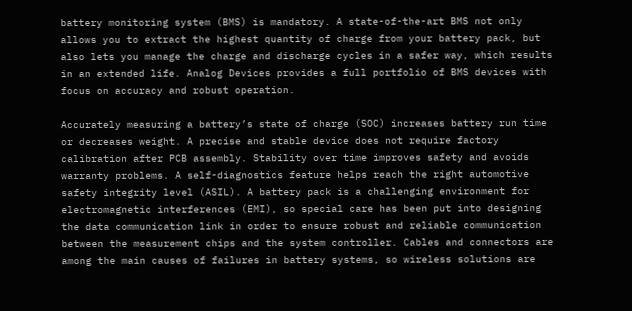battery monitoring system (BMS) is mandatory. A state-of-the-art BMS not only allows you to extract the highest quantity of charge from your battery pack, but also lets you manage the charge and discharge cycles in a safer way, which results in an extended life. Analog Devices provides a full portfolio of BMS devices with focus on accuracy and robust operation.

Accurately measuring a battery’s state of charge (SOC) increases battery run time or decreases weight. A precise and stable device does not require factory calibration after PCB assembly. Stability over time improves safety and avoids warranty problems. A self-diagnostics feature helps reach the right automotive safety integrity level (ASIL). A battery pack is a challenging environment for electromagnetic interferences (EMI), so special care has been put into designing the data communication link in order to ensure robust and reliable communication between the measurement chips and the system controller. Cables and connectors are among the main causes of failures in battery systems, so wireless solutions are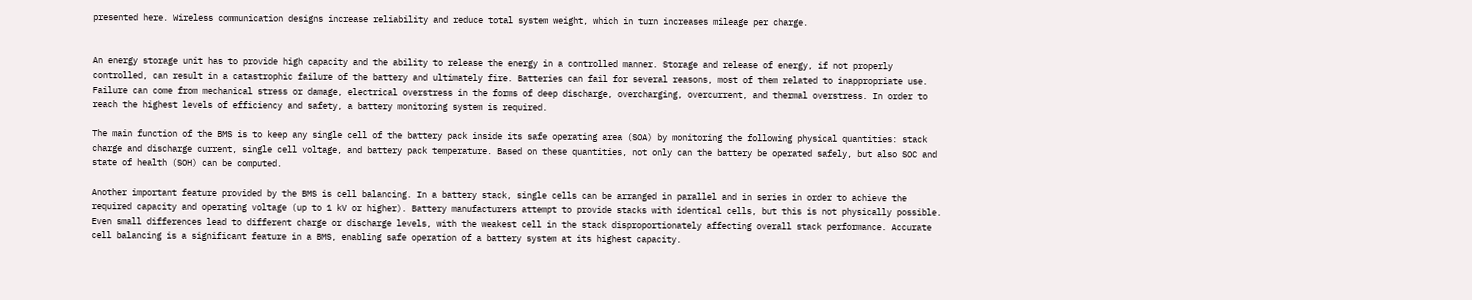presented here. Wireless communication designs increase reliability and reduce total system weight, which in turn increases mileage per charge.


An energy storage unit has to provide high capacity and the ability to release the energy in a controlled manner. Storage and release of energy, if not properly controlled, can result in a catastrophic failure of the battery and ultimately fire. Batteries can fail for several reasons, most of them related to inappropriate use. Failure can come from mechanical stress or damage, electrical overstress in the forms of deep discharge, overcharging, overcurrent, and thermal overstress. In order to reach the highest levels of efficiency and safety, a battery monitoring system is required.

The main function of the BMS is to keep any single cell of the battery pack inside its safe operating area (SOA) by monitoring the following physical quantities: stack charge and discharge current, single cell voltage, and battery pack temperature. Based on these quantities, not only can the battery be operated safely, but also SOC and state of health (SOH) can be computed.

Another important feature provided by the BMS is cell balancing. In a battery stack, single cells can be arranged in parallel and in series in order to achieve the required capacity and operating voltage (up to 1 kV or higher). Battery manufacturers attempt to provide stacks with identical cells, but this is not physically possible. Even small differences lead to different charge or discharge levels, with the weakest cell in the stack disproportionately affecting overall stack performance. Accurate cell balancing is a significant feature in a BMS, enabling safe operation of a battery system at its highest capacity.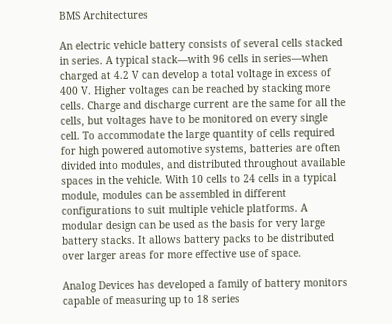BMS Architectures

An electric vehicle battery consists of several cells stacked in series. A typical stack—with 96 cells in series—when charged at 4.2 V can develop a total voltage in excess of 400 V. Higher voltages can be reached by stacking more cells. Charge and discharge current are the same for all the cells, but voltages have to be monitored on every single cell. To accommodate the large quantity of cells required for high powered automotive systems, batteries are often divided into modules, and distributed throughout available spaces in the vehicle. With 10 cells to 24 cells in a typical module, modules can be assembled in different configurations to suit multiple vehicle platforms. A modular design can be used as the basis for very large battery stacks. It allows battery packs to be distributed over larger areas for more effective use of space.

Analog Devices has developed a family of battery monitors capable of measuring up to 18 series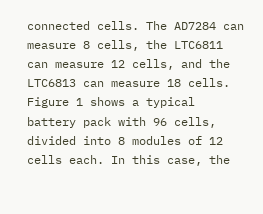connected cells. The AD7284 can measure 8 cells, the LTC6811 can measure 12 cells, and the LTC6813 can measure 18 cells. Figure 1 shows a typical battery pack with 96 cells, divided into 8 modules of 12 cells each. In this case, the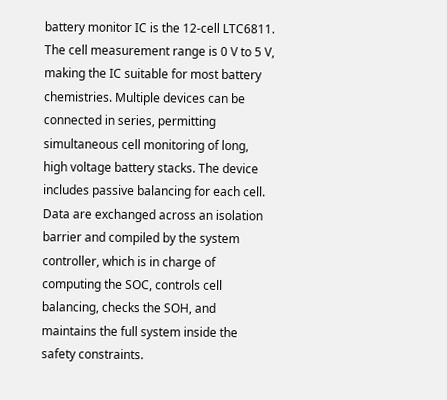battery monitor IC is the 12-cell LTC6811. The cell measurement range is 0 V to 5 V, making the IC suitable for most battery chemistries. Multiple devices can be connected in series, permitting simultaneous cell monitoring of long, high voltage battery stacks. The device includes passive balancing for each cell. Data are exchanged across an isolation barrier and compiled by the system controller, which is in charge of computing the SOC, controls cell balancing, checks the SOH, and maintains the full system inside the safety constraints.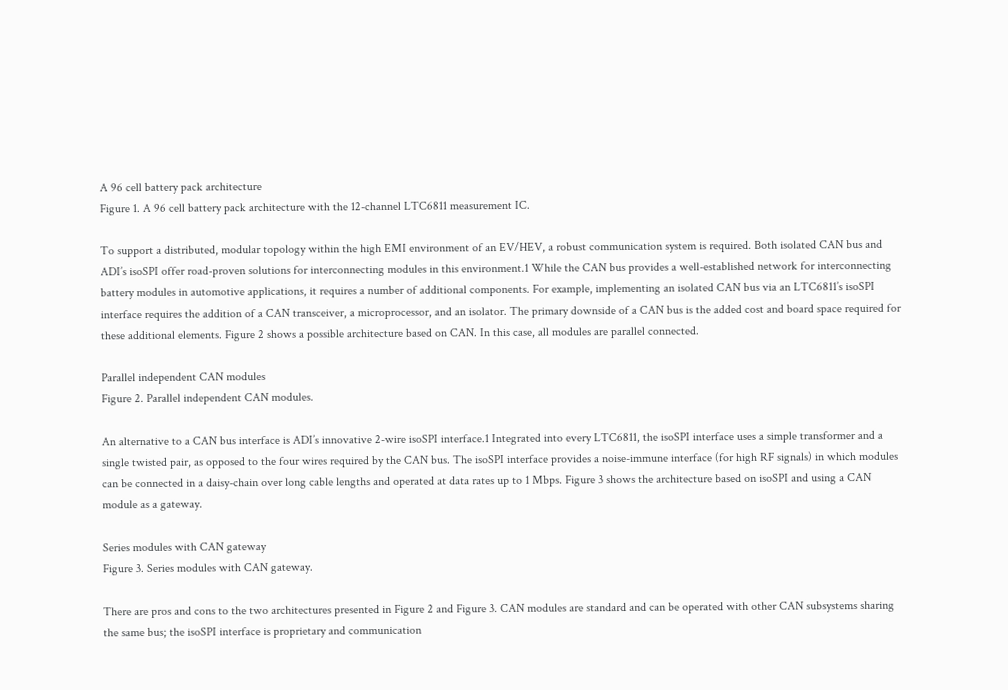A 96 cell battery pack architecture
Figure 1. A 96 cell battery pack architecture with the 12-channel LTC6811 measurement IC.

To support a distributed, modular topology within the high EMI environment of an EV/HEV, a robust communication system is required. Both isolated CAN bus and ADI’s isoSPI offer road-proven solutions for interconnecting modules in this environment.1 While the CAN bus provides a well-established network for interconnecting battery modules in automotive applications, it requires a number of additional components. For example, implementing an isolated CAN bus via an LTC6811’s isoSPI interface requires the addition of a CAN transceiver, a microprocessor, and an isolator. The primary downside of a CAN bus is the added cost and board space required for these additional elements. Figure 2 shows a possible architecture based on CAN. In this case, all modules are parallel connected.

Parallel independent CAN modules
Figure 2. Parallel independent CAN modules.

An alternative to a CAN bus interface is ADI’s innovative 2-wire isoSPI interface.1 Integrated into every LTC6811, the isoSPI interface uses a simple transformer and a single twisted pair, as opposed to the four wires required by the CAN bus. The isoSPI interface provides a noise-immune interface (for high RF signals) in which modules can be connected in a daisy-chain over long cable lengths and operated at data rates up to 1 Mbps. Figure 3 shows the architecture based on isoSPI and using a CAN module as a gateway.

Series modules with CAN gateway
Figure 3. Series modules with CAN gateway.

There are pros and cons to the two architectures presented in Figure 2 and Figure 3. CAN modules are standard and can be operated with other CAN subsystems sharing the same bus; the isoSPI interface is proprietary and communication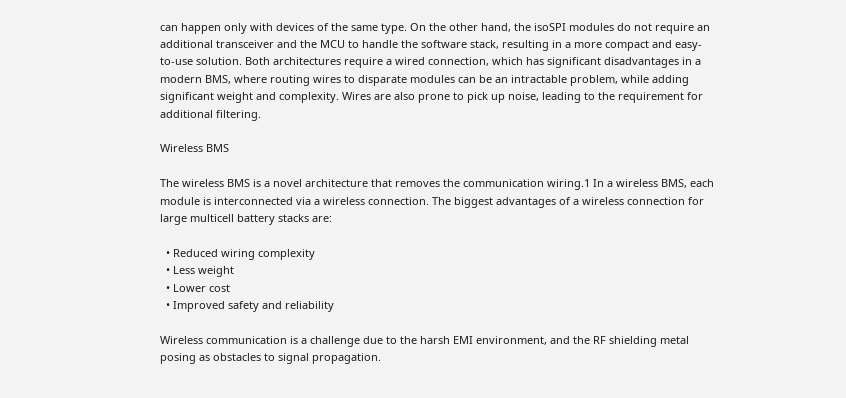can happen only with devices of the same type. On the other hand, the isoSPI modules do not require an additional transceiver and the MCU to handle the software stack, resulting in a more compact and easy-to-use solution. Both architectures require a wired connection, which has significant disadvantages in a modern BMS, where routing wires to disparate modules can be an intractable problem, while adding significant weight and complexity. Wires are also prone to pick up noise, leading to the requirement for additional filtering.

Wireless BMS

The wireless BMS is a novel architecture that removes the communication wiring.1 In a wireless BMS, each module is interconnected via a wireless connection. The biggest advantages of a wireless connection for large multicell battery stacks are:

  • Reduced wiring complexity
  • Less weight
  • Lower cost
  • Improved safety and reliability

Wireless communication is a challenge due to the harsh EMI environment, and the RF shielding metal posing as obstacles to signal propagation.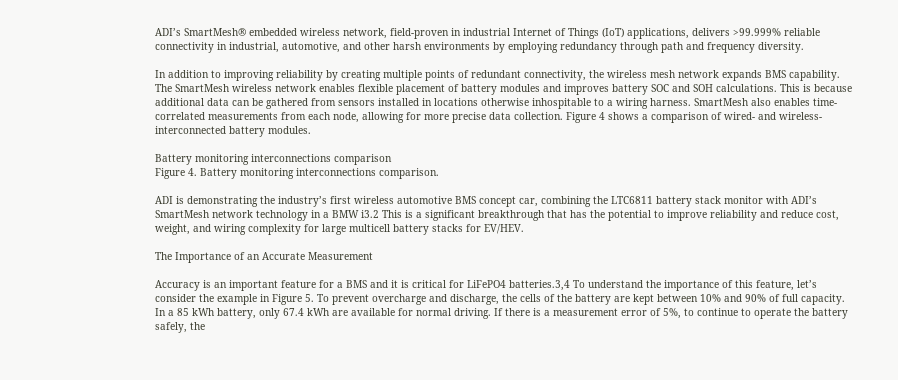ADI’s SmartMesh® embedded wireless network, field-proven in industrial Internet of Things (IoT) applications, delivers >99.999% reliable connectivity in industrial, automotive, and other harsh environments by employing redundancy through path and frequency diversity.

In addition to improving reliability by creating multiple points of redundant connectivity, the wireless mesh network expands BMS capability. The SmartMesh wireless network enables flexible placement of battery modules and improves battery SOC and SOH calculations. This is because additional data can be gathered from sensors installed in locations otherwise inhospitable to a wiring harness. SmartMesh also enables time-correlated measurements from each node, allowing for more precise data collection. Figure 4 shows a comparison of wired- and wireless-interconnected battery modules.

Battery monitoring interconnections comparison
Figure 4. Battery monitoring interconnections comparison.

ADI is demonstrating the industry’s first wireless automotive BMS concept car, combining the LTC6811 battery stack monitor with ADI’s SmartMesh network technology in a BMW i3.2 This is a significant breakthrough that has the potential to improve reliability and reduce cost, weight, and wiring complexity for large multicell battery stacks for EV/HEV.

The Importance of an Accurate Measurement

Accuracy is an important feature for a BMS and it is critical for LiFePO4 batteries.3,4 To understand the importance of this feature, let’s consider the example in Figure 5. To prevent overcharge and discharge, the cells of the battery are kept between 10% and 90% of full capacity. In a 85 kWh battery, only 67.4 kWh are available for normal driving. If there is a measurement error of 5%, to continue to operate the battery safely, the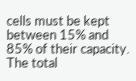cells must be kept between 15% and 85% of their capacity. The total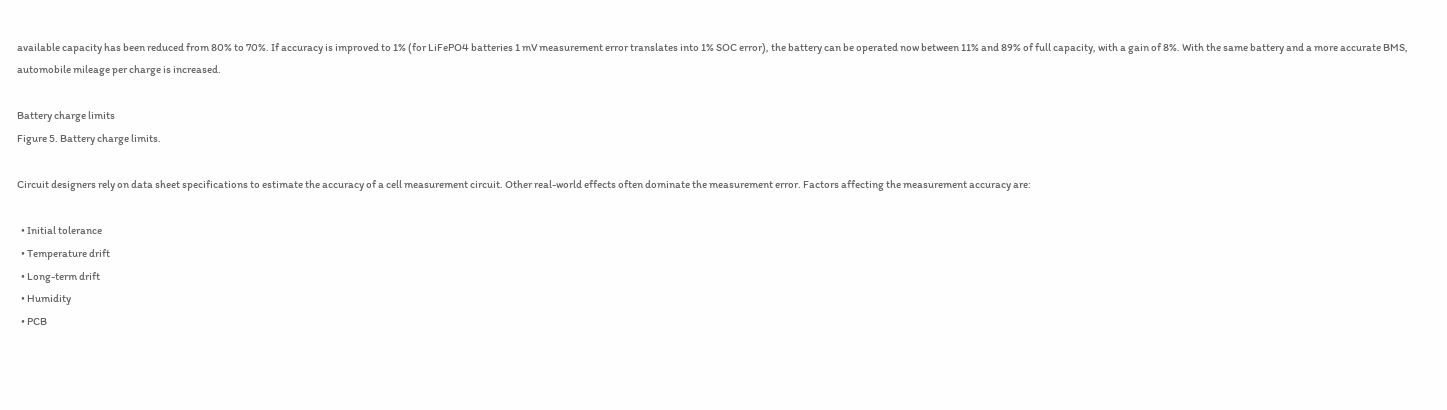available capacity has been reduced from 80% to 70%. If accuracy is improved to 1% (for LiFePO4 batteries 1 mV measurement error translates into 1% SOC error), the battery can be operated now between 11% and 89% of full capacity, with a gain of 8%. With the same battery and a more accurate BMS, automobile mileage per charge is increased.

Battery charge limits
Figure 5. Battery charge limits.

Circuit designers rely on data sheet specifications to estimate the accuracy of a cell measurement circuit. Other real-world effects often dominate the measurement error. Factors affecting the measurement accuracy are:

  • Initial tolerance
  • Temperature drift
  • Long-term drift
  • Humidity
  • PCB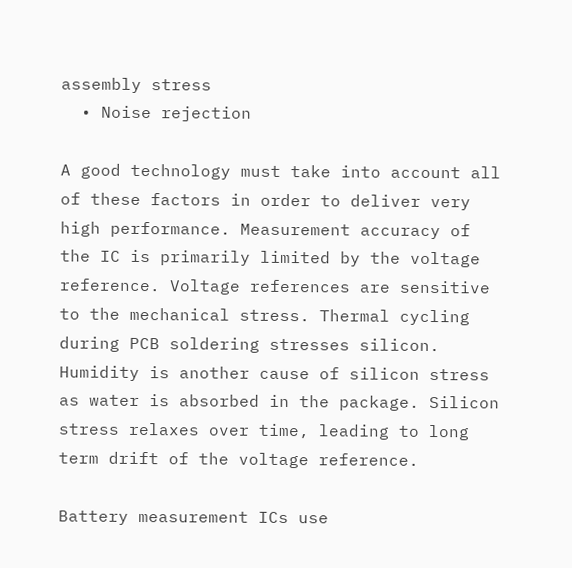assembly stress
  • Noise rejection

A good technology must take into account all of these factors in order to deliver very high performance. Measurement accuracy of the IC is primarily limited by the voltage reference. Voltage references are sensitive to the mechanical stress. Thermal cycling during PCB soldering stresses silicon. Humidity is another cause of silicon stress as water is absorbed in the package. Silicon stress relaxes over time, leading to long term drift of the voltage reference.

Battery measurement ICs use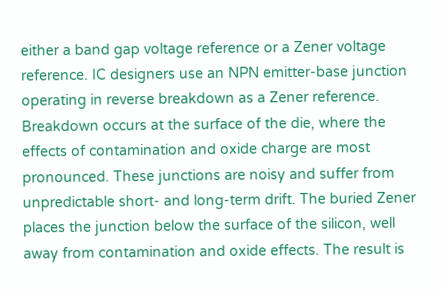either a band gap voltage reference or a Zener voltage reference. IC designers use an NPN emitter-base junction operating in reverse breakdown as a Zener reference. Breakdown occurs at the surface of the die, where the effects of contamination and oxide charge are most pronounced. These junctions are noisy and suffer from unpredictable short- and long-term drift. The buried Zener places the junction below the surface of the silicon, well away from contamination and oxide effects. The result is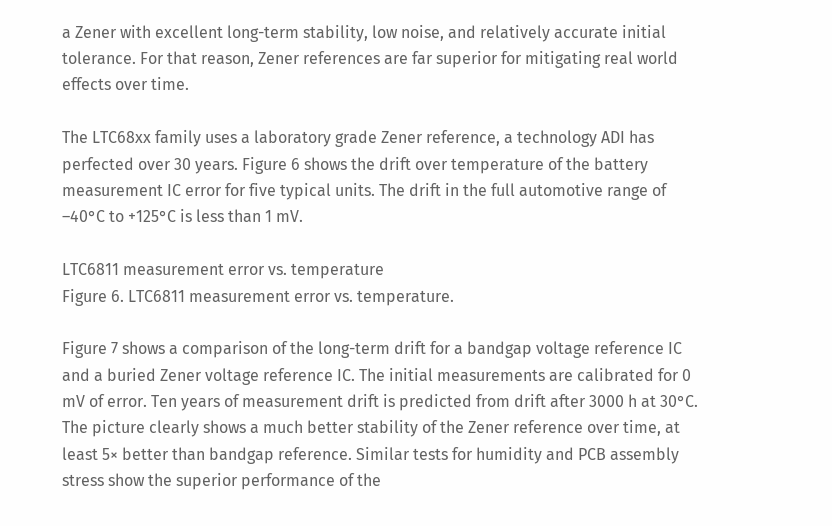a Zener with excellent long-term stability, low noise, and relatively accurate initial tolerance. For that reason, Zener references are far superior for mitigating real world effects over time.

The LTC68xx family uses a laboratory grade Zener reference, a technology ADI has perfected over 30 years. Figure 6 shows the drift over temperature of the battery measurement IC error for five typical units. The drift in the full automotive range of –40°C to +125°C is less than 1 mV.

LTC6811 measurement error vs. temperature
Figure 6. LTC6811 measurement error vs. temperature.

Figure 7 shows a comparison of the long-term drift for a bandgap voltage reference IC and a buried Zener voltage reference IC. The initial measurements are calibrated for 0 mV of error. Ten years of measurement drift is predicted from drift after 3000 h at 30°C. The picture clearly shows a much better stability of the Zener reference over time, at least 5× better than bandgap reference. Similar tests for humidity and PCB assembly stress show the superior performance of the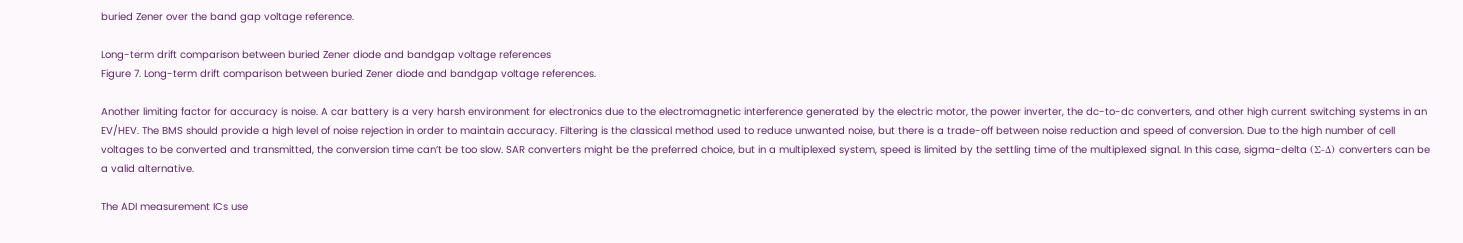buried Zener over the band gap voltage reference.

Long-term drift comparison between buried Zener diode and bandgap voltage references
Figure 7. Long-term drift comparison between buried Zener diode and bandgap voltage references.

Another limiting factor for accuracy is noise. A car battery is a very harsh environment for electronics due to the electromagnetic interference generated by the electric motor, the power inverter, the dc-to-dc converters, and other high current switching systems in an EV/HEV. The BMS should provide a high level of noise rejection in order to maintain accuracy. Filtering is the classical method used to reduce unwanted noise, but there is a trade-off between noise reduction and speed of conversion. Due to the high number of cell voltages to be converted and transmitted, the conversion time can’t be too slow. SAR converters might be the preferred choice, but in a multiplexed system, speed is limited by the settling time of the multiplexed signal. In this case, sigma-delta (Σ-Δ) converters can be a valid alternative.

The ADI measurement ICs use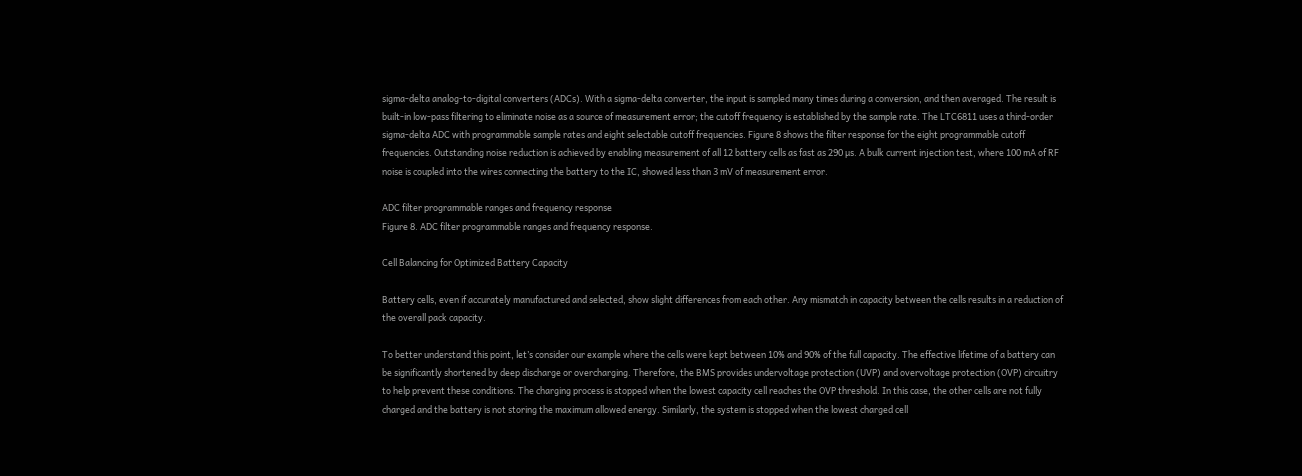sigma-delta analog-to-digital converters (ADCs). With a sigma-delta converter, the input is sampled many times during a conversion, and then averaged. The result is built-in low-pass filtering to eliminate noise as a source of measurement error; the cutoff frequency is established by the sample rate. The LTC6811 uses a third-order sigma-delta ADC with programmable sample rates and eight selectable cutoff frequencies. Figure 8 shows the filter response for the eight programmable cutoff frequencies. Outstanding noise reduction is achieved by enabling measurement of all 12 battery cells as fast as 290 µs. A bulk current injection test, where 100 mA of RF noise is coupled into the wires connecting the battery to the IC, showed less than 3 mV of measurement error.

ADC filter programmable ranges and frequency response
Figure 8. ADC filter programmable ranges and frequency response.

Cell Balancing for Optimized Battery Capacity

Battery cells, even if accurately manufactured and selected, show slight differences from each other. Any mismatch in capacity between the cells results in a reduction of the overall pack capacity.

To better understand this point, let’s consider our example where the cells were kept between 10% and 90% of the full capacity. The effective lifetime of a battery can be significantly shortened by deep discharge or overcharging. Therefore, the BMS provides undervoltage protection (UVP) and overvoltage protection (OVP) circuitry to help prevent these conditions. The charging process is stopped when the lowest capacity cell reaches the OVP threshold. In this case, the other cells are not fully charged and the battery is not storing the maximum allowed energy. Similarly, the system is stopped when the lowest charged cell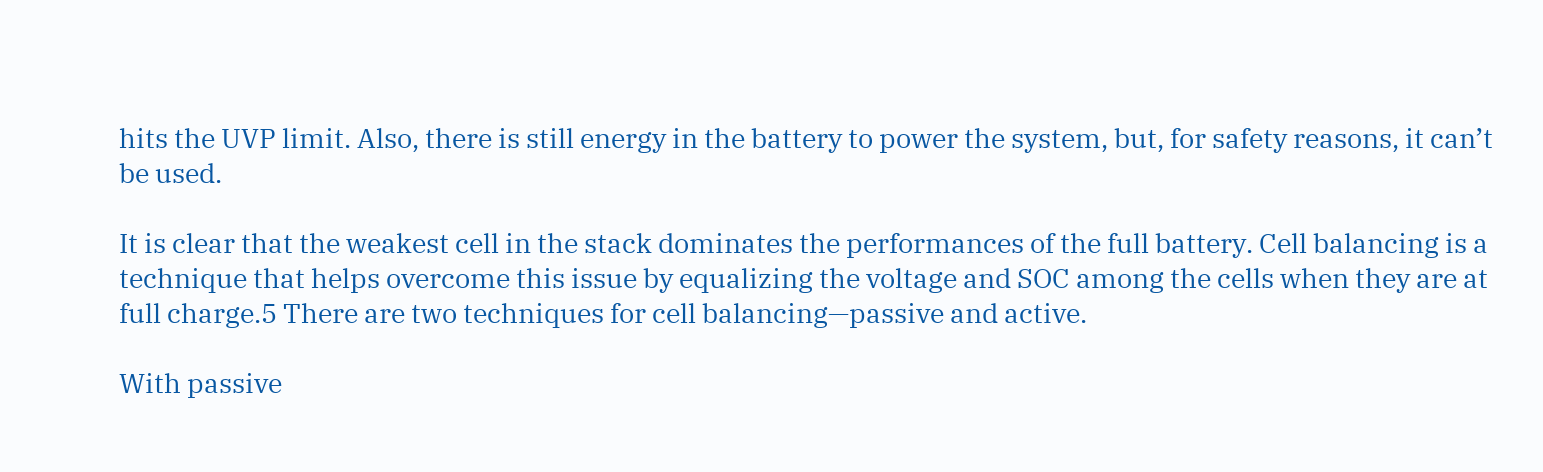hits the UVP limit. Also, there is still energy in the battery to power the system, but, for safety reasons, it can’t be used.

It is clear that the weakest cell in the stack dominates the performances of the full battery. Cell balancing is a technique that helps overcome this issue by equalizing the voltage and SOC among the cells when they are at full charge.5 There are two techniques for cell balancing—passive and active.

With passive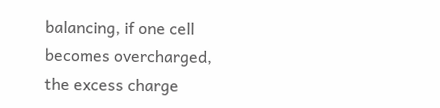balancing, if one cell becomes overcharged, the excess charge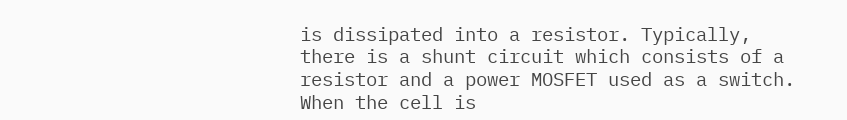is dissipated into a resistor. Typically, there is a shunt circuit which consists of a resistor and a power MOSFET used as a switch. When the cell is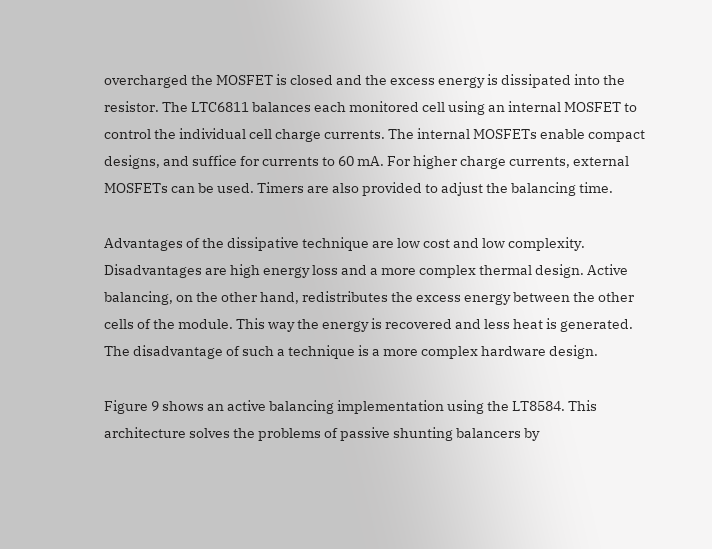overcharged the MOSFET is closed and the excess energy is dissipated into the resistor. The LTC6811 balances each monitored cell using an internal MOSFET to control the individual cell charge currents. The internal MOSFETs enable compact designs, and suffice for currents to 60 mA. For higher charge currents, external MOSFETs can be used. Timers are also provided to adjust the balancing time.

Advantages of the dissipative technique are low cost and low complexity. Disadvantages are high energy loss and a more complex thermal design. Active balancing, on the other hand, redistributes the excess energy between the other cells of the module. This way the energy is recovered and less heat is generated. The disadvantage of such a technique is a more complex hardware design.

Figure 9 shows an active balancing implementation using the LT8584. This architecture solves the problems of passive shunting balancers by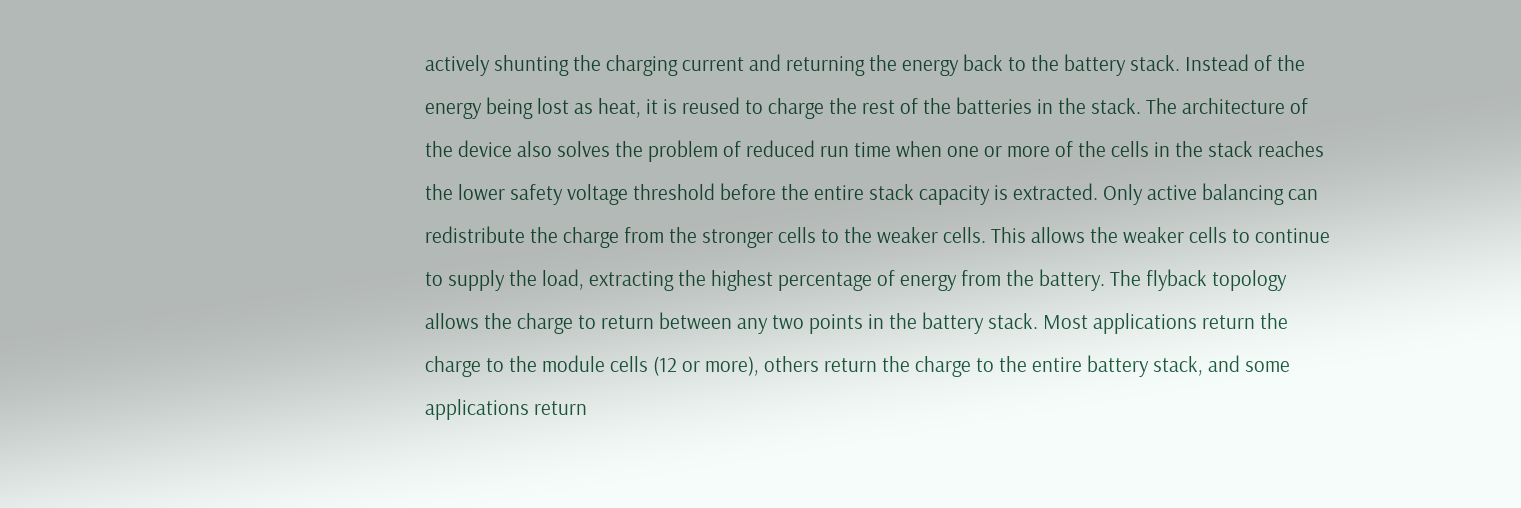actively shunting the charging current and returning the energy back to the battery stack. Instead of the energy being lost as heat, it is reused to charge the rest of the batteries in the stack. The architecture of the device also solves the problem of reduced run time when one or more of the cells in the stack reaches the lower safety voltage threshold before the entire stack capacity is extracted. Only active balancing can redistribute the charge from the stronger cells to the weaker cells. This allows the weaker cells to continue to supply the load, extracting the highest percentage of energy from the battery. The flyback topology allows the charge to return between any two points in the battery stack. Most applications return the charge to the module cells (12 or more), others return the charge to the entire battery stack, and some applications return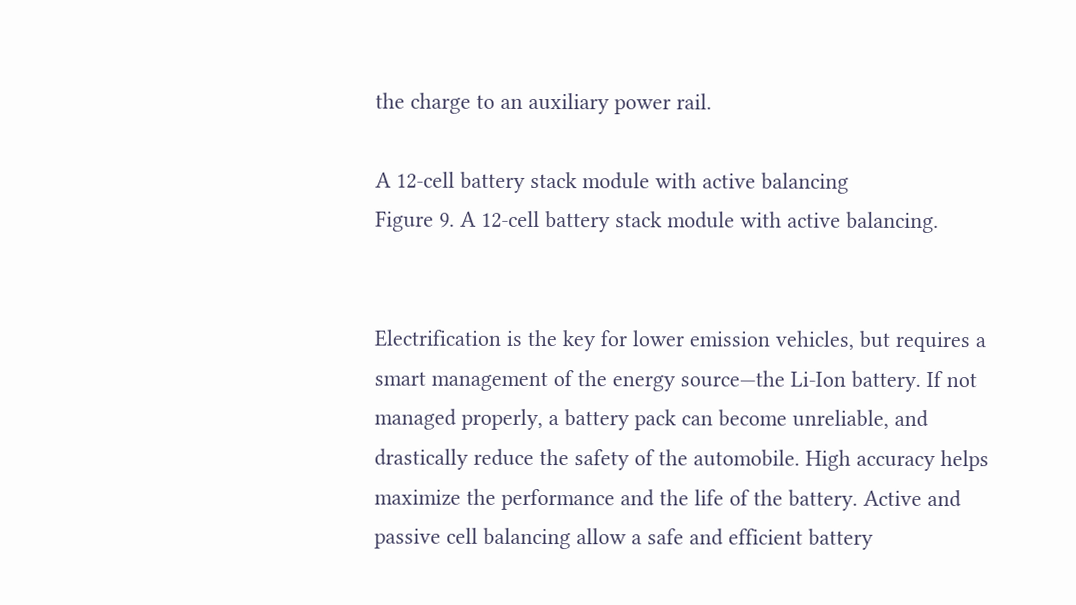the charge to an auxiliary power rail.

A 12-cell battery stack module with active balancing
Figure 9. A 12-cell battery stack module with active balancing.


Electrification is the key for lower emission vehicles, but requires a smart management of the energy source—the Li-Ion battery. If not managed properly, a battery pack can become unreliable, and drastically reduce the safety of the automobile. High accuracy helps maximize the performance and the life of the battery. Active and passive cell balancing allow a safe and efficient battery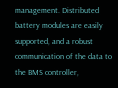management. Distributed battery modules are easily supported, and a robust communication of the data to the BMS controller,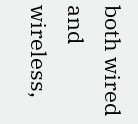both wired and wireless,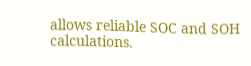allows reliable SOC and SOH calculations.